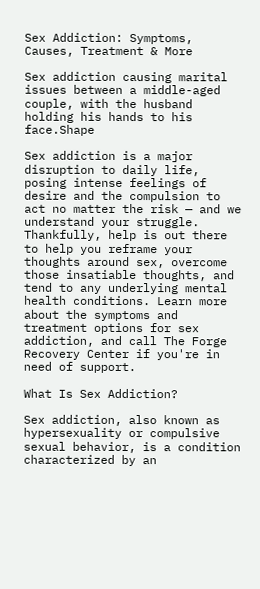Sex Addiction: Symptoms, Causes, Treatment & More

Sex addiction causing marital issues between a middle-aged couple, with the husband holding his hands to his face.Shape

Sex addiction is a major disruption to daily life, posing intense feelings of desire and the compulsion to act no matter the risk — and we understand your struggle. Thankfully, help is out there to help you reframe your thoughts around sex, overcome those insatiable thoughts, and tend to any underlying mental health conditions. Learn more about the symptoms and treatment options for sex addiction, and call The Forge Recovery Center if you're in need of support.

What Is Sex Addiction?

Sex addiction, also known as hypersexuality or compulsive sexual behavior, is a condition characterized by an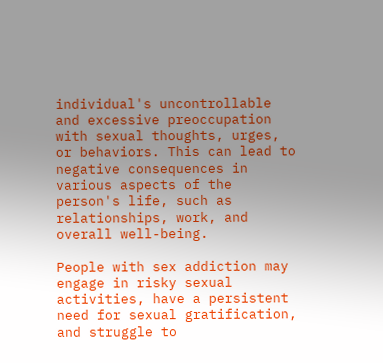individual's uncontrollable and excessive preoccupation with sexual thoughts, urges, or behaviors. This can lead to negative consequences in various aspects of the person's life, such as relationships, work, and overall well-being.

People with sex addiction may engage in risky sexual activities, have a persistent need for sexual gratification, and struggle to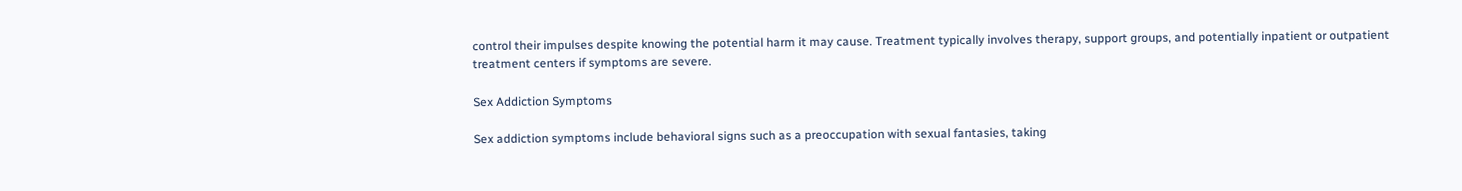control their impulses despite knowing the potential harm it may cause. Treatment typically involves therapy, support groups, and potentially inpatient or outpatient treatment centers if symptoms are severe.

Sex Addiction Symptoms

Sex addiction symptoms include behavioral signs such as a preoccupation with sexual fantasies, taking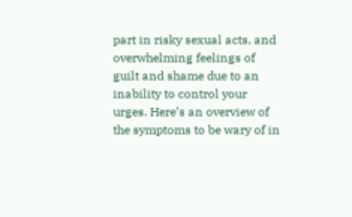part in risky sexual acts, and overwhelming feelings of guilt and shame due to an inability to control your urges. Here’s an overview of the symptoms to be wary of in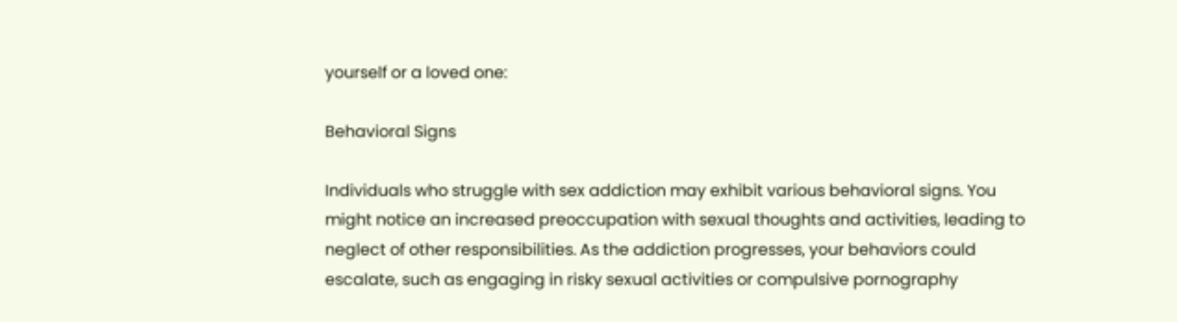yourself or a loved one:

Behavioral Signs

Individuals who struggle with sex addiction may exhibit various behavioral signs. You might notice an increased preoccupation with sexual thoughts and activities, leading to neglect of other responsibilities. As the addiction progresses, your behaviors could escalate, such as engaging in risky sexual activities or compulsive pornography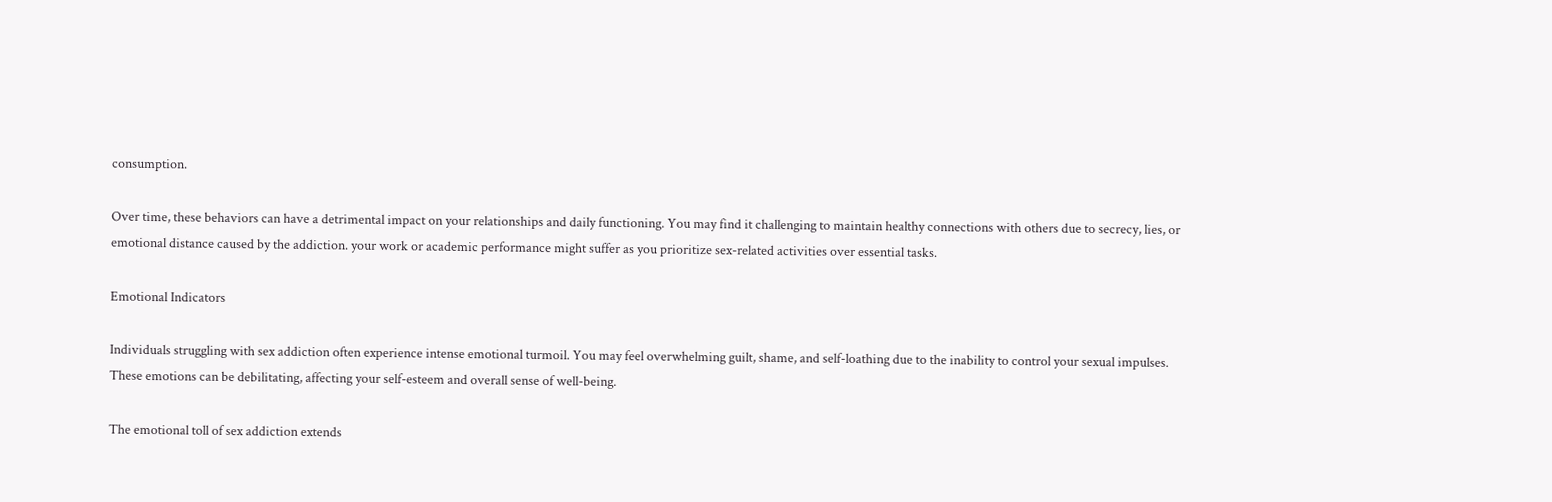consumption.

Over time, these behaviors can have a detrimental impact on your relationships and daily functioning. You may find it challenging to maintain healthy connections with others due to secrecy, lies, or emotional distance caused by the addiction. your work or academic performance might suffer as you prioritize sex-related activities over essential tasks.

Emotional Indicators

Individuals struggling with sex addiction often experience intense emotional turmoil. You may feel overwhelming guilt, shame, and self-loathing due to the inability to control your sexual impulses. These emotions can be debilitating, affecting your self-esteem and overall sense of well-being.

The emotional toll of sex addiction extends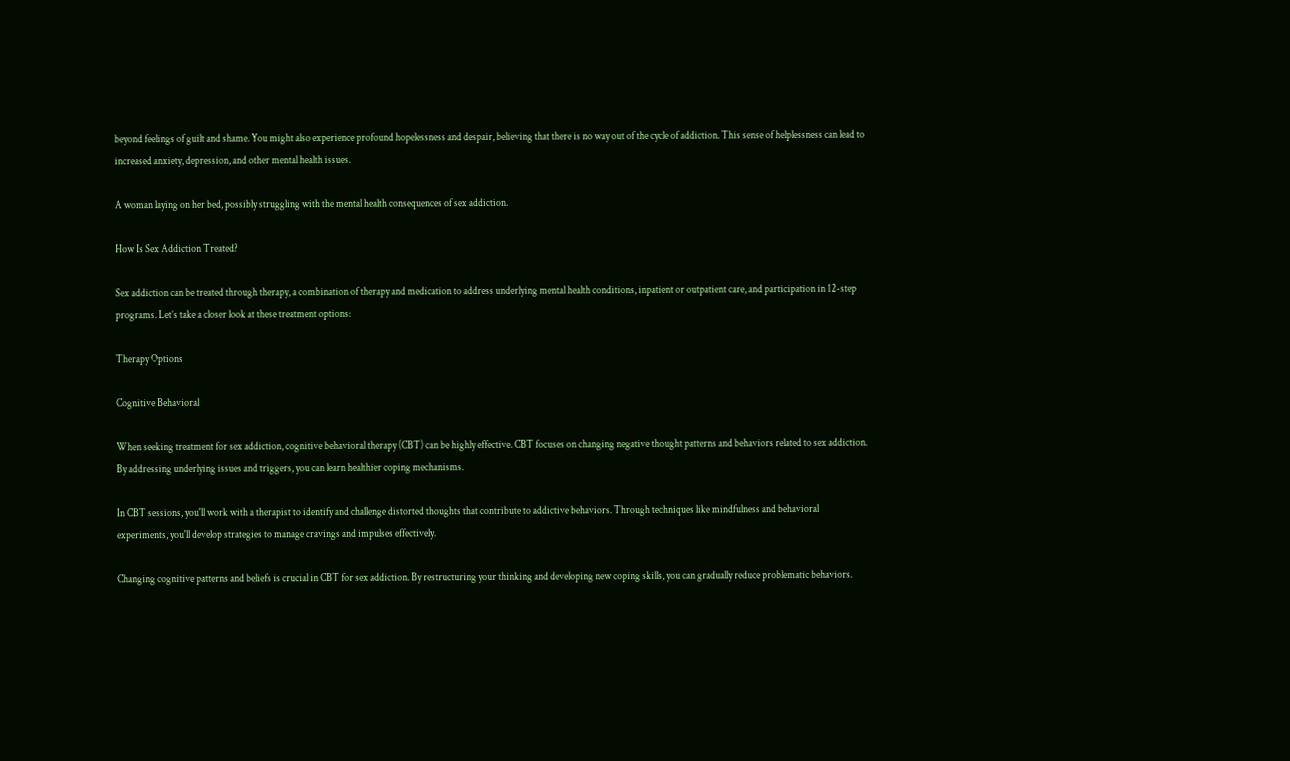beyond feelings of guilt and shame. You might also experience profound hopelessness and despair, believing that there is no way out of the cycle of addiction. This sense of helplessness can lead to increased anxiety, depression, and other mental health issues.

A woman laying on her bed, possibly struggling with the mental health consequences of sex addiction.

How Is Sex Addiction Treated?

Sex addiction can be treated through therapy, a combination of therapy and medication to address underlying mental health conditions, inpatient or outpatient care, and participation in 12-step programs. Let’s take a closer look at these treatment options:

Therapy Options

Cognitive Behavioral

When seeking treatment for sex addiction, cognitive behavioral therapy (CBT) can be highly effective. CBT focuses on changing negative thought patterns and behaviors related to sex addiction. By addressing underlying issues and triggers, you can learn healthier coping mechanisms.

In CBT sessions, you'll work with a therapist to identify and challenge distorted thoughts that contribute to addictive behaviors. Through techniques like mindfulness and behavioral experiments, you'll develop strategies to manage cravings and impulses effectively.

Changing cognitive patterns and beliefs is crucial in CBT for sex addiction. By restructuring your thinking and developing new coping skills, you can gradually reduce problematic behaviors.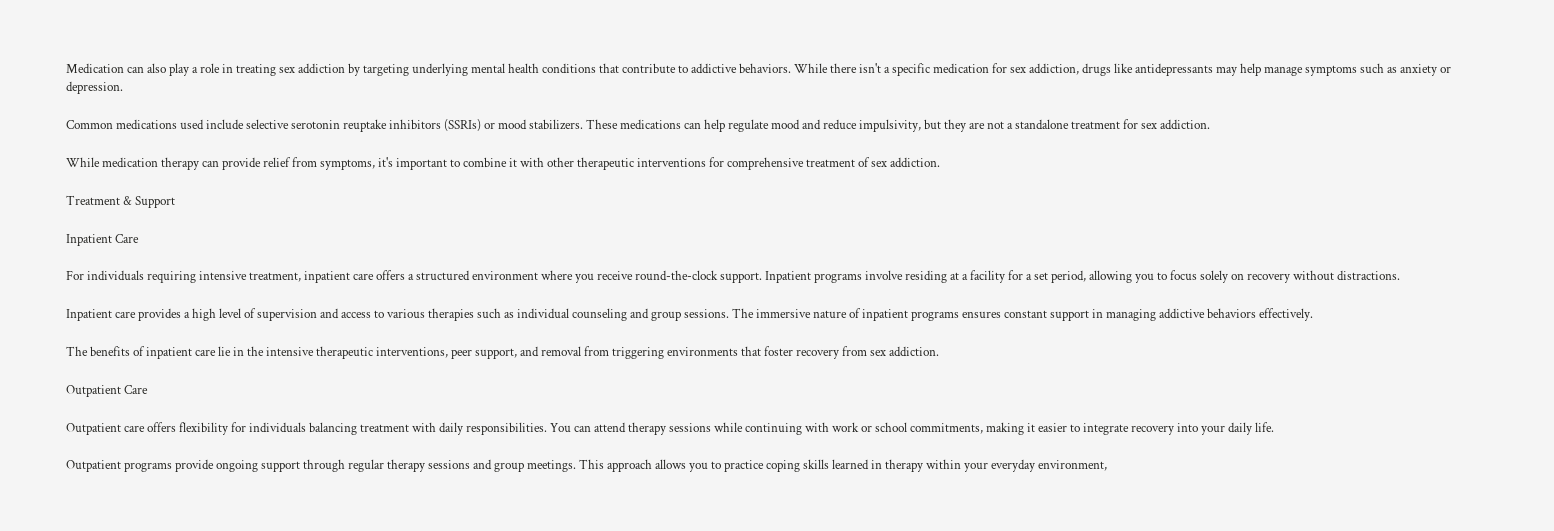Medication can also play a role in treating sex addiction by targeting underlying mental health conditions that contribute to addictive behaviors. While there isn't a specific medication for sex addiction, drugs like antidepressants may help manage symptoms such as anxiety or depression.

Common medications used include selective serotonin reuptake inhibitors (SSRIs) or mood stabilizers. These medications can help regulate mood and reduce impulsivity, but they are not a standalone treatment for sex addiction.

While medication therapy can provide relief from symptoms, it's important to combine it with other therapeutic interventions for comprehensive treatment of sex addiction.

Treatment & Support

Inpatient Care

For individuals requiring intensive treatment, inpatient care offers a structured environment where you receive round-the-clock support. Inpatient programs involve residing at a facility for a set period, allowing you to focus solely on recovery without distractions.

Inpatient care provides a high level of supervision and access to various therapies such as individual counseling and group sessions. The immersive nature of inpatient programs ensures constant support in managing addictive behaviors effectively.

The benefits of inpatient care lie in the intensive therapeutic interventions, peer support, and removal from triggering environments that foster recovery from sex addiction.

Outpatient Care

Outpatient care offers flexibility for individuals balancing treatment with daily responsibilities. You can attend therapy sessions while continuing with work or school commitments, making it easier to integrate recovery into your daily life.

Outpatient programs provide ongoing support through regular therapy sessions and group meetings. This approach allows you to practice coping skills learned in therapy within your everyday environment,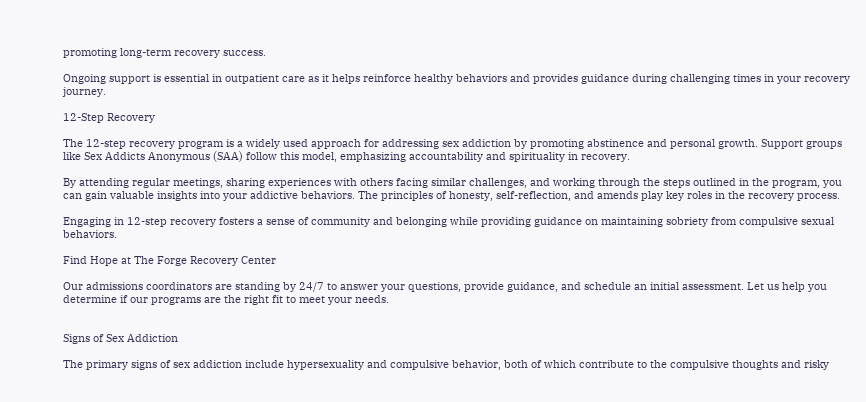promoting long-term recovery success.

Ongoing support is essential in outpatient care as it helps reinforce healthy behaviors and provides guidance during challenging times in your recovery journey.

12-Step Recovery

The 12-step recovery program is a widely used approach for addressing sex addiction by promoting abstinence and personal growth. Support groups like Sex Addicts Anonymous (SAA) follow this model, emphasizing accountability and spirituality in recovery.

By attending regular meetings, sharing experiences with others facing similar challenges, and working through the steps outlined in the program, you can gain valuable insights into your addictive behaviors. The principles of honesty, self-reflection, and amends play key roles in the recovery process.

Engaging in 12-step recovery fosters a sense of community and belonging while providing guidance on maintaining sobriety from compulsive sexual behaviors.

Find Hope at The Forge Recovery Center

Our admissions coordinators are standing by 24/7 to answer your questions, provide guidance, and schedule an initial assessment. Let us help you determine if our programs are the right fit to meet your needs.


Signs of Sex Addiction

The primary signs of sex addiction include hypersexuality and compulsive behavior, both of which contribute to the compulsive thoughts and risky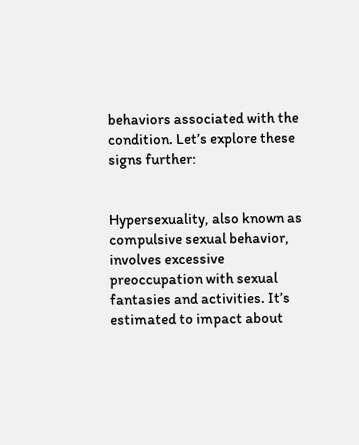behaviors associated with the condition. Let’s explore these signs further:


Hypersexuality, also known as compulsive sexual behavior, involves excessive preoccupation with sexual fantasies and activities. It’s estimated to impact about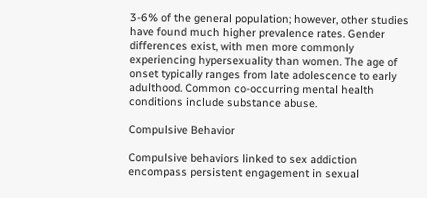3-6% of the general population; however, other studies have found much higher prevalence rates. Gender differences exist, with men more commonly experiencing hypersexuality than women. The age of onset typically ranges from late adolescence to early adulthood. Common co-occurring mental health conditions include substance abuse.

Compulsive Behavior

Compulsive behaviors linked to sex addiction encompass persistent engagement in sexual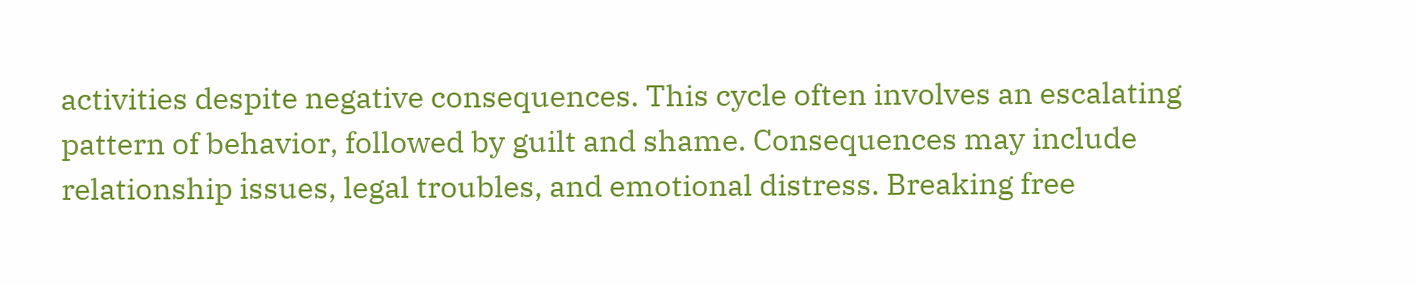activities despite negative consequences. This cycle often involves an escalating pattern of behavior, followed by guilt and shame. Consequences may include relationship issues, legal troubles, and emotional distress. Breaking free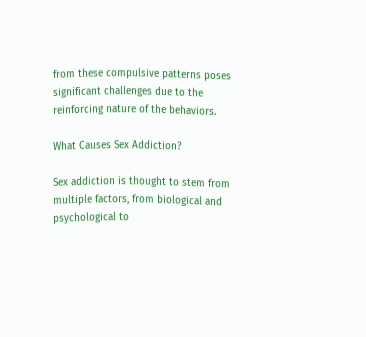from these compulsive patterns poses significant challenges due to the reinforcing nature of the behaviors.

What Causes Sex Addiction?

Sex addiction is thought to stem from multiple factors, from biological and psychological to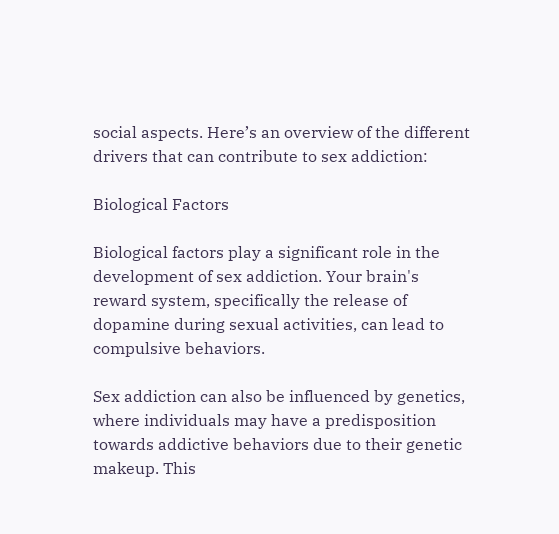social aspects. Here’s an overview of the different drivers that can contribute to sex addiction:

Biological Factors

Biological factors play a significant role in the development of sex addiction. Your brain's reward system, specifically the release of dopamine during sexual activities, can lead to compulsive behaviors.

Sex addiction can also be influenced by genetics, where individuals may have a predisposition towards addictive behaviors due to their genetic makeup. This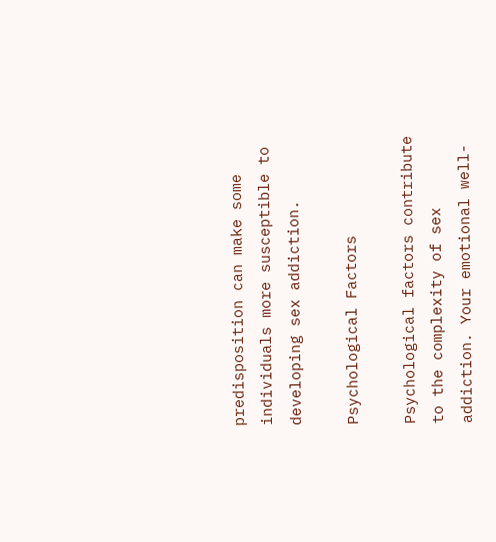predisposition can make some individuals more susceptible to developing sex addiction.

Psychological Factors

Psychological factors contribute to the complexity of sex addiction. Your emotional well-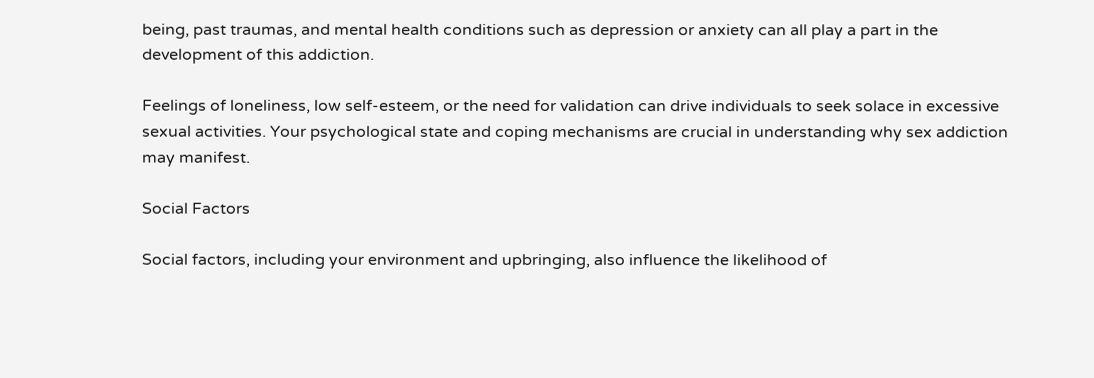being, past traumas, and mental health conditions such as depression or anxiety can all play a part in the development of this addiction.

Feelings of loneliness, low self-esteem, or the need for validation can drive individuals to seek solace in excessive sexual activities. Your psychological state and coping mechanisms are crucial in understanding why sex addiction may manifest.

Social Factors

Social factors, including your environment and upbringing, also influence the likelihood of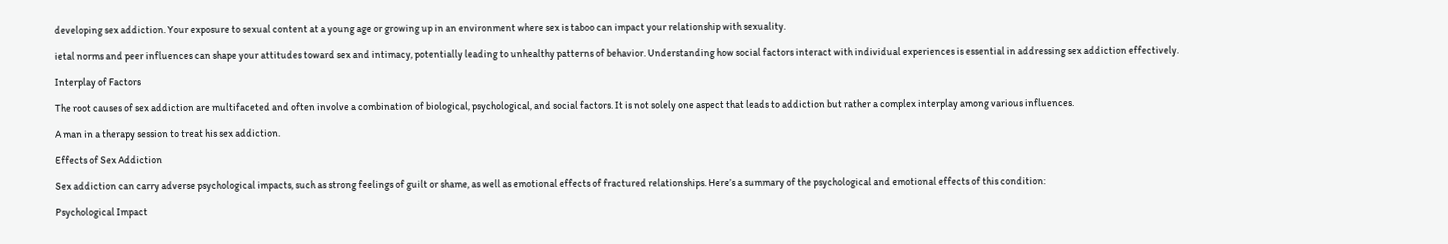developing sex addiction. Your exposure to sexual content at a young age or growing up in an environment where sex is taboo can impact your relationship with sexuality.

ietal norms and peer influences can shape your attitudes toward sex and intimacy, potentially leading to unhealthy patterns of behavior. Understanding how social factors interact with individual experiences is essential in addressing sex addiction effectively.

Interplay of Factors

The root causes of sex addiction are multifaceted and often involve a combination of biological, psychological, and social factors. It is not solely one aspect that leads to addiction but rather a complex interplay among various influences.

A man in a therapy session to treat his sex addiction.

Effects of Sex Addiction

Sex addiction can carry adverse psychological impacts, such as strong feelings of guilt or shame, as well as emotional effects of fractured relationships. Here’s a summary of the psychological and emotional effects of this condition:

Psychological Impact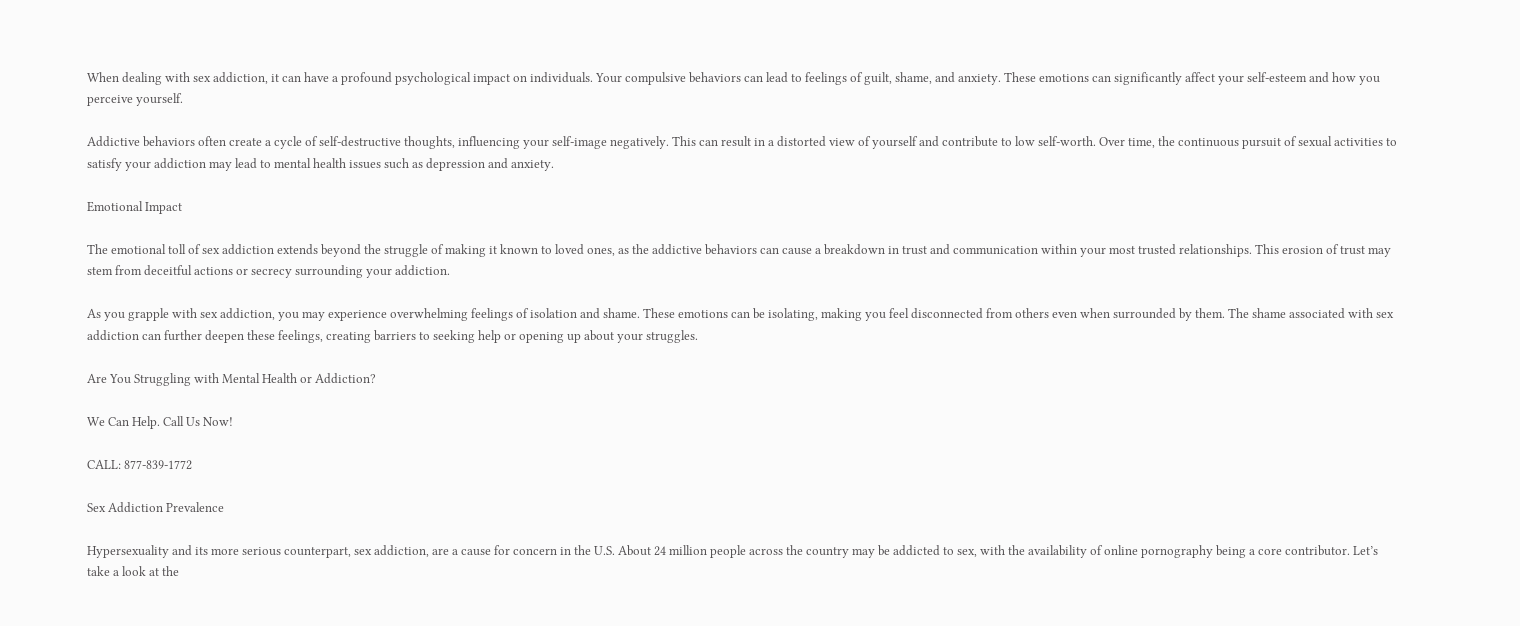When dealing with sex addiction, it can have a profound psychological impact on individuals. Your compulsive behaviors can lead to feelings of guilt, shame, and anxiety. These emotions can significantly affect your self-esteem and how you perceive yourself.

Addictive behaviors often create a cycle of self-destructive thoughts, influencing your self-image negatively. This can result in a distorted view of yourself and contribute to low self-worth. Over time, the continuous pursuit of sexual activities to satisfy your addiction may lead to mental health issues such as depression and anxiety.

Emotional Impact

The emotional toll of sex addiction extends beyond the struggle of making it known to loved ones, as the addictive behaviors can cause a breakdown in trust and communication within your most trusted relationships. This erosion of trust may stem from deceitful actions or secrecy surrounding your addiction.

As you grapple with sex addiction, you may experience overwhelming feelings of isolation and shame. These emotions can be isolating, making you feel disconnected from others even when surrounded by them. The shame associated with sex addiction can further deepen these feelings, creating barriers to seeking help or opening up about your struggles.

Are You Struggling with Mental Health or Addiction?

We Can Help. Call Us Now!

CALL: 877-839-1772

Sex Addiction Prevalence

Hypersexuality and its more serious counterpart, sex addiction, are a cause for concern in the U.S. About 24 million people across the country may be addicted to sex, with the availability of online pornography being a core contributor. Let’s take a look at the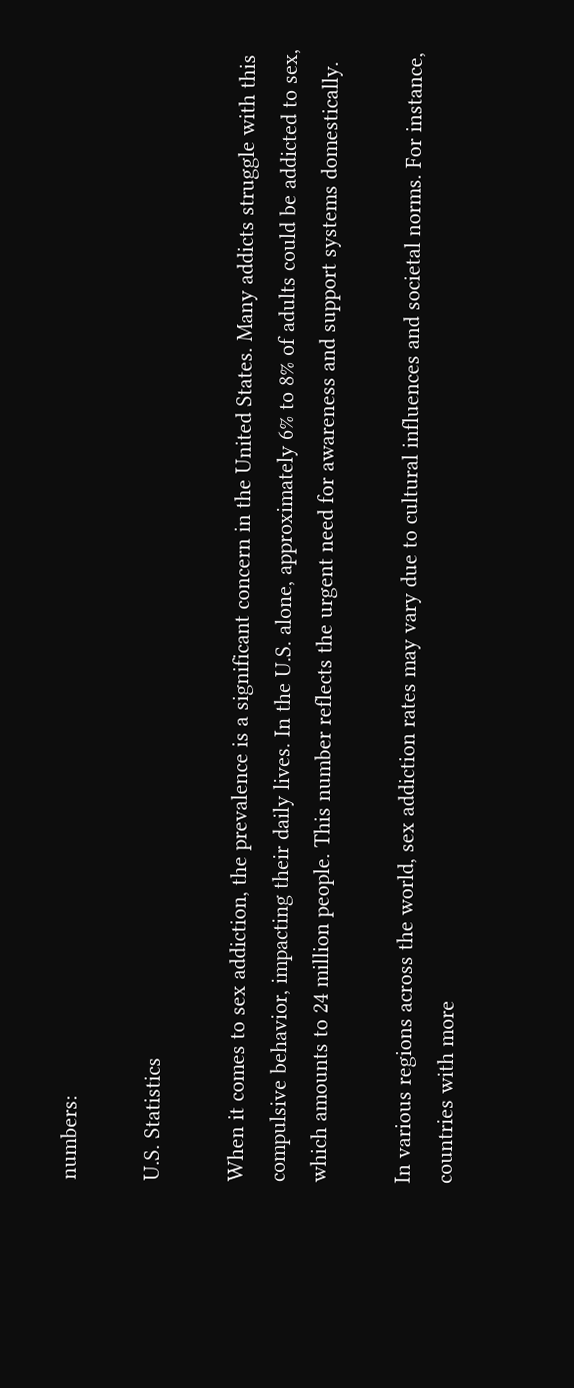numbers:

U.S. Statistics

When it comes to sex addiction, the prevalence is a significant concern in the United States. Many addicts struggle with this compulsive behavior, impacting their daily lives. In the U.S. alone, approximately 6% to 8% of adults could be addicted to sex, which amounts to 24 million people. This number reflects the urgent need for awareness and support systems domestically.

In various regions across the world, sex addiction rates may vary due to cultural influences and societal norms. For instance, countries with more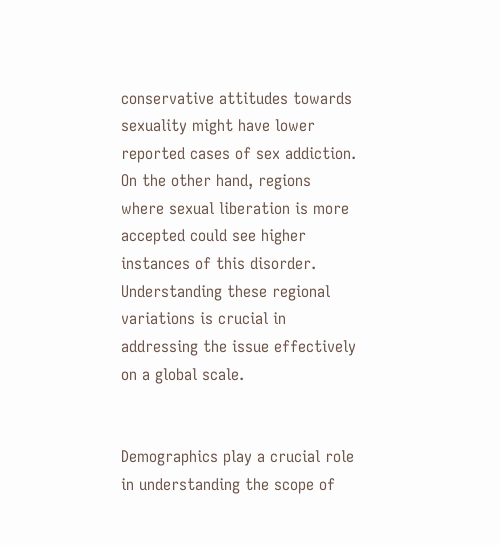conservative attitudes towards sexuality might have lower reported cases of sex addiction. On the other hand, regions where sexual liberation is more accepted could see higher instances of this disorder. Understanding these regional variations is crucial in addressing the issue effectively on a global scale.


Demographics play a crucial role in understanding the scope of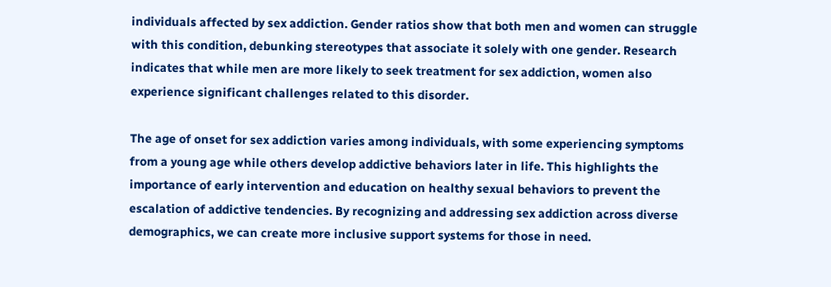individuals affected by sex addiction. Gender ratios show that both men and women can struggle with this condition, debunking stereotypes that associate it solely with one gender. Research indicates that while men are more likely to seek treatment for sex addiction, women also experience significant challenges related to this disorder.

The age of onset for sex addiction varies among individuals, with some experiencing symptoms from a young age while others develop addictive behaviors later in life. This highlights the importance of early intervention and education on healthy sexual behaviors to prevent the escalation of addictive tendencies. By recognizing and addressing sex addiction across diverse demographics, we can create more inclusive support systems for those in need.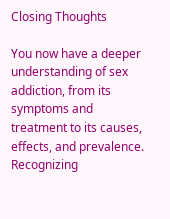Closing Thoughts

You now have a deeper understanding of sex addiction, from its symptoms and treatment to its causes, effects, and prevalence. Recognizing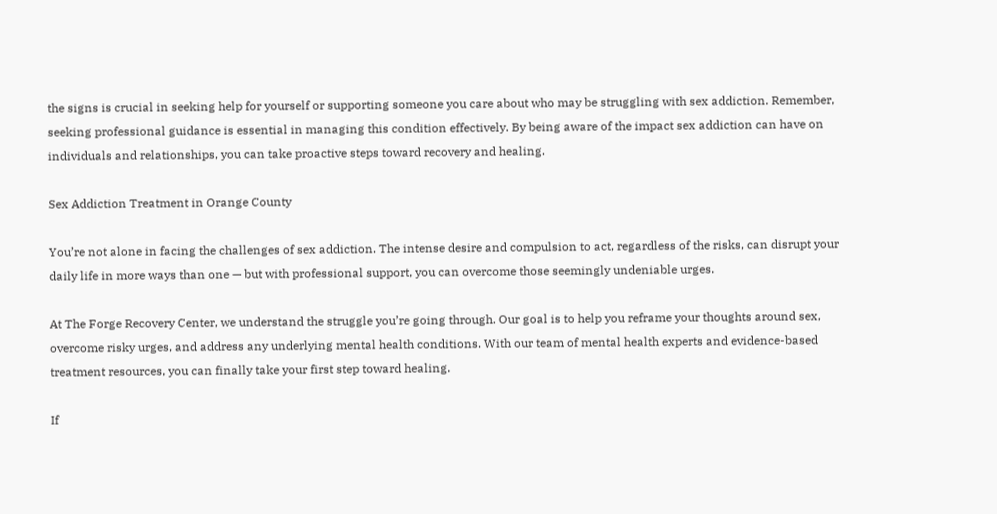the signs is crucial in seeking help for yourself or supporting someone you care about who may be struggling with sex addiction. Remember, seeking professional guidance is essential in managing this condition effectively. By being aware of the impact sex addiction can have on individuals and relationships, you can take proactive steps toward recovery and healing.

Sex Addiction Treatment in Orange County

You’re not alone in facing the challenges of sex addiction. The intense desire and compulsion to act, regardless of the risks, can disrupt your daily life in more ways than one — but with professional support, you can overcome those seemingly undeniable urges.

At The Forge Recovery Center, we understand the struggle you’re going through. Our goal is to help you reframe your thoughts around sex, overcome risky urges, and address any underlying mental health conditions. With our team of mental health experts and evidence-based treatment resources, you can finally take your first step toward healing.

If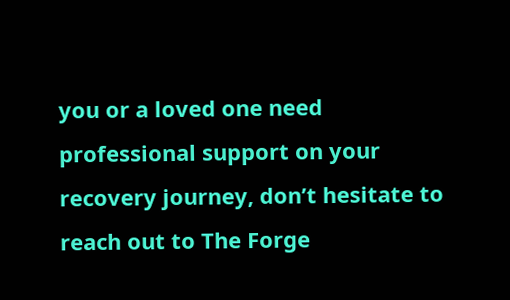you or a loved one need professional support on your recovery journey, don’t hesitate to reach out to The Forge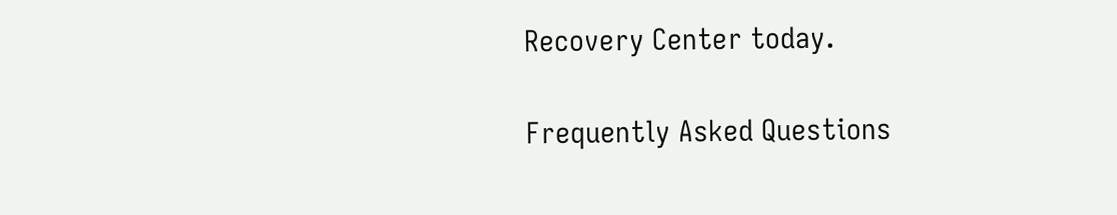Recovery Center today.

Frequently Asked Questions